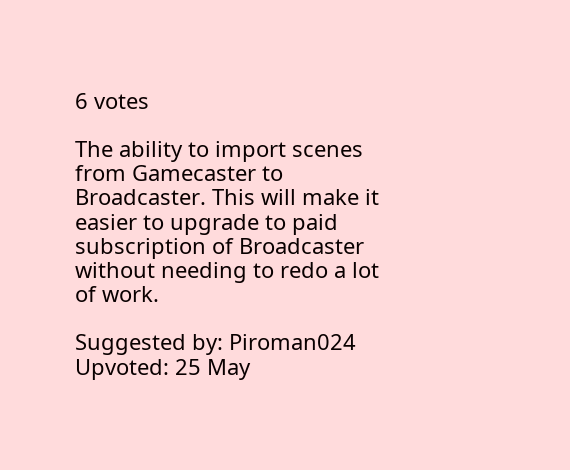6 votes

The ability to import scenes from Gamecaster to Broadcaster. This will make it easier to upgrade to paid subscription of Broadcaster without needing to redo a lot of work.

Suggested by: Piroman024 Upvoted: 25 May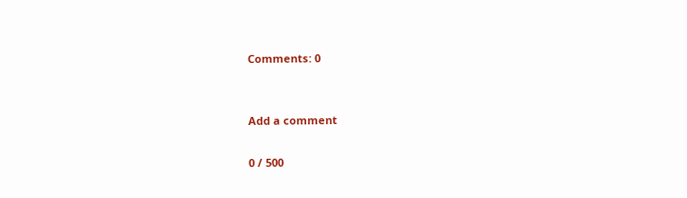Comments: 0


Add a comment

0 / 500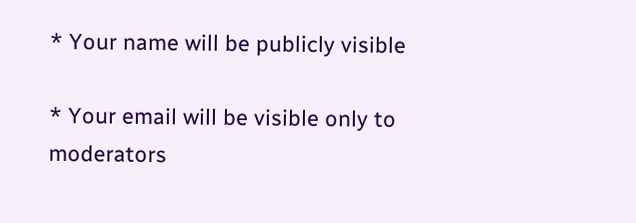* Your name will be publicly visible

* Your email will be visible only to moderators